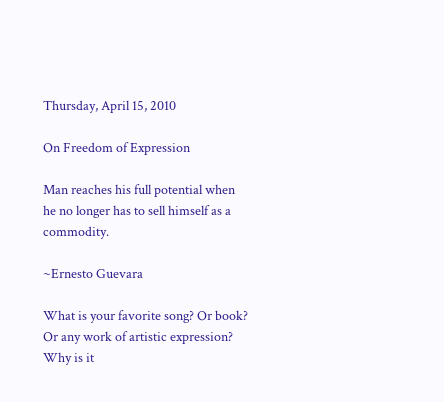Thursday, April 15, 2010

On Freedom of Expression

Man reaches his full potential when he no longer has to sell himself as a commodity.

~Ernesto Guevara

What is your favorite song? Or book? Or any work of artistic expression? Why is it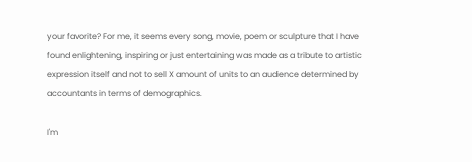your favorite? For me, it seems every song, movie, poem or sculpture that I have found enlightening, inspiring or just entertaining was made as a tribute to artistic expression itself and not to sell X amount of units to an audience determined by accountants in terms of demographics.

I'm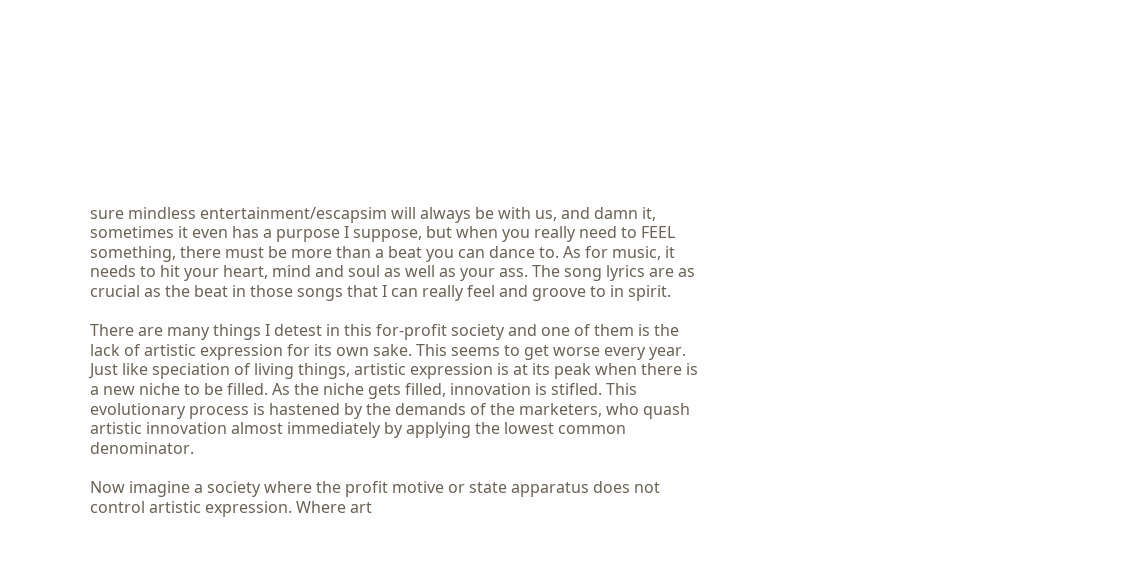sure mindless entertainment/escapsim will always be with us, and damn it, sometimes it even has a purpose I suppose, but when you really need to FEEL something, there must be more than a beat you can dance to. As for music, it needs to hit your heart, mind and soul as well as your ass. The song lyrics are as crucial as the beat in those songs that I can really feel and groove to in spirit.

There are many things I detest in this for-profit society and one of them is the lack of artistic expression for its own sake. This seems to get worse every year. Just like speciation of living things, artistic expression is at its peak when there is a new niche to be filled. As the niche gets filled, innovation is stifled. This evolutionary process is hastened by the demands of the marketers, who quash artistic innovation almost immediately by applying the lowest common denominator.

Now imagine a society where the profit motive or state apparatus does not control artistic expression. Where art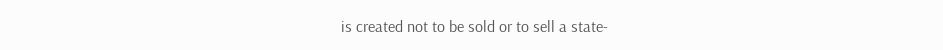is created not to be sold or to sell a state-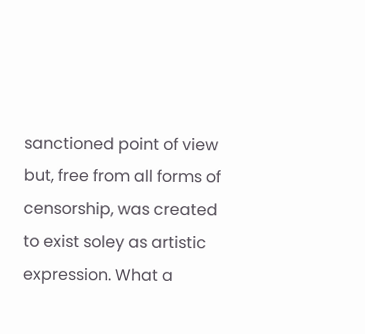sanctioned point of view but, free from all forms of censorship, was created to exist soley as artistic expression. What a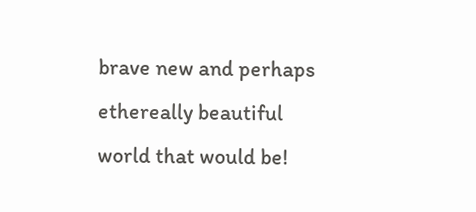brave new and perhaps ethereally beautiful world that would be!